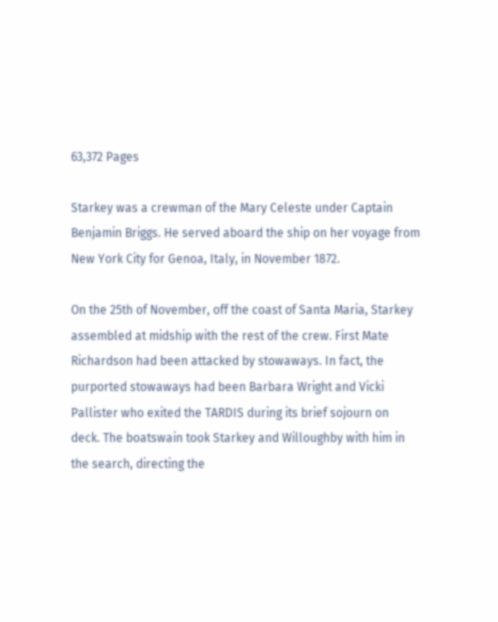63,372 Pages

Starkey was a crewman of the Mary Celeste under Captain Benjamin Briggs. He served aboard the ship on her voyage from New York City for Genoa, Italy, in November 1872.

On the 25th of November, off the coast of Santa Maria, Starkey assembled at midship with the rest of the crew. First Mate Richardson had been attacked by stowaways. In fact, the purported stowaways had been Barbara Wright and Vicki Pallister who exited the TARDIS during its brief sojourn on deck. The boatswain took Starkey and Willoughby with him in the search, directing the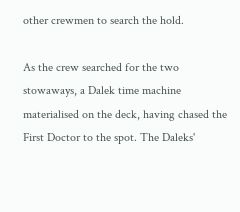other crewmen to search the hold.

As the crew searched for the two stowaways, a Dalek time machine materialised on the deck, having chased the First Doctor to the spot. The Daleks'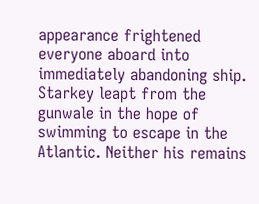appearance frightened everyone aboard into immediately abandoning ship. Starkey leapt from the gunwale in the hope of swimming to escape in the Atlantic. Neither his remains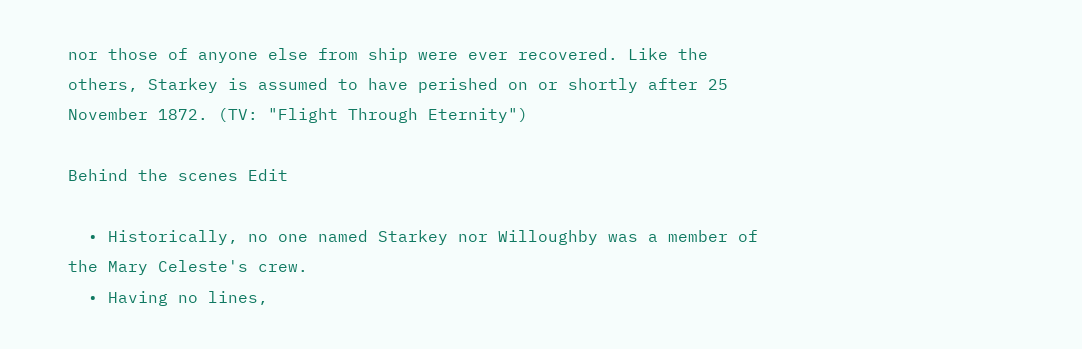nor those of anyone else from ship were ever recovered. Like the others, Starkey is assumed to have perished on or shortly after 25 November 1872. (TV: "Flight Through Eternity")

Behind the scenes Edit

  • Historically, no one named Starkey nor Willoughby was a member of the Mary Celeste's crew.
  • Having no lines,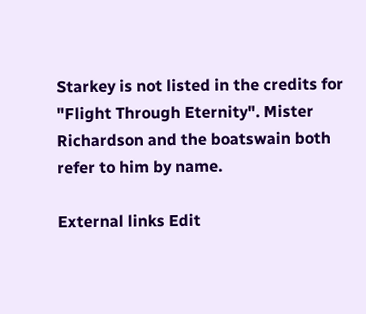Starkey is not listed in the credits for "Flight Through Eternity". Mister Richardson and the boatswain both refer to him by name.

External links Edit